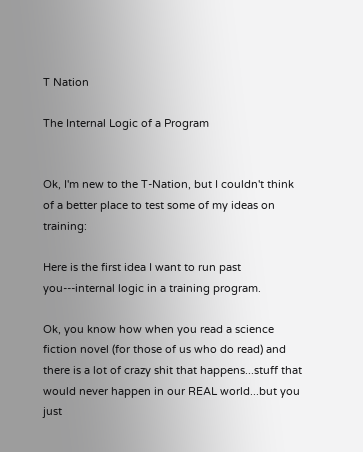T Nation

The Internal Logic of a Program


Ok, I'm new to the T-Nation, but I couldn't think of a better place to test some of my ideas on training:

Here is the first idea I want to run past you---internal logic in a training program.

Ok, you know how when you read a science fiction novel (for those of us who do read) and there is a lot of crazy shit that happens...stuff that would never happen in our REAL world...but you just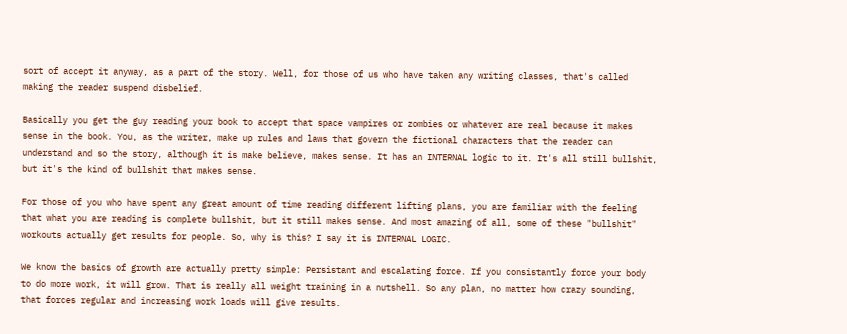sort of accept it anyway, as a part of the story. Well, for those of us who have taken any writing classes, that's called making the reader suspend disbelief.

Basically you get the guy reading your book to accept that space vampires or zombies or whatever are real because it makes sense in the book. You, as the writer, make up rules and laws that govern the fictional characters that the reader can understand and so the story, although it is make believe, makes sense. It has an INTERNAL logic to it. It's all still bullshit, but it's the kind of bullshit that makes sense.

For those of you who have spent any great amount of time reading different lifting plans, you are familiar with the feeling that what you are reading is complete bullshit, but it still makes sense. And most amazing of all, some of these "bullshit" workouts actually get results for people. So, why is this? I say it is INTERNAL LOGIC.

We know the basics of growth are actually pretty simple: Persistant and escalating force. If you consistantly force your body to do more work, it will grow. That is really all weight training in a nutshell. So any plan, no matter how crazy sounding, that forces regular and increasing work loads will give results.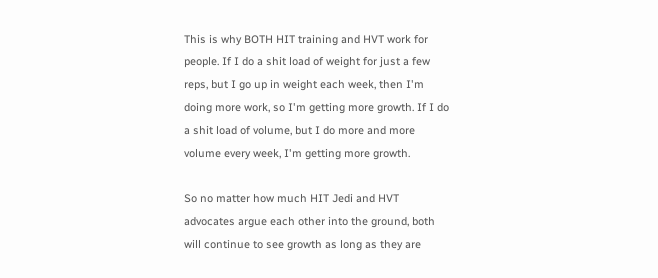This is why BOTH HIT training and HVT work for people. If I do a shit load of weight for just a few reps, but I go up in weight each week, then I'm doing more work, so I'm getting more growth. If I do a shit load of volume, but I do more and more volume every week, I'm getting more growth.

So no matter how much HIT Jedi and HVT advocates argue each other into the ground, both will continue to see growth as long as they are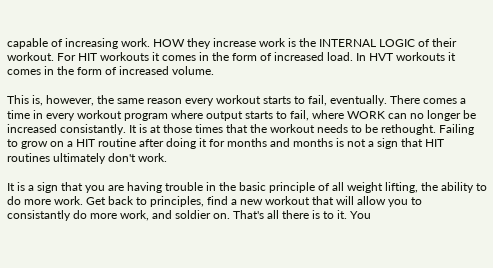capable of increasing work. HOW they increase work is the INTERNAL LOGIC of their workout. For HIT workouts it comes in the form of increased load. In HVT workouts it comes in the form of increased volume.

This is, however, the same reason every workout starts to fail, eventually. There comes a time in every workout program where output starts to fail, where WORK can no longer be increased consistantly. It is at those times that the workout needs to be rethought. Failing to grow on a HIT routine after doing it for months and months is not a sign that HIT routines ultimately don't work.

It is a sign that you are having trouble in the basic principle of all weight lifting, the ability to do more work. Get back to principles, find a new workout that will allow you to consistantly do more work, and soldier on. That's all there is to it. You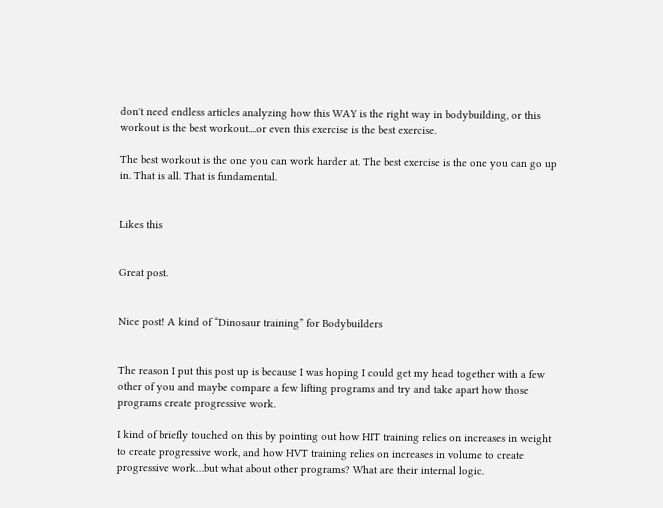don't need endless articles analyzing how this WAY is the right way in bodybuilding, or this workout is the best workout....or even this exercise is the best exercise.

The best workout is the one you can work harder at. The best exercise is the one you can go up in. That is all. That is fundamental.


Likes this


Great post.


Nice post! A kind of “Dinosaur training” for Bodybuilders


The reason I put this post up is because I was hoping I could get my head together with a few other of you and maybe compare a few lifting programs and try and take apart how those programs create progressive work.

I kind of briefly touched on this by pointing out how HIT training relies on increases in weight to create progressive work, and how HVT training relies on increases in volume to create progressive work…but what about other programs? What are their internal logic.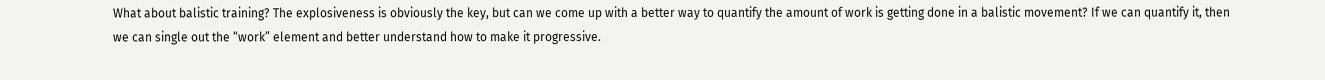What about balistic training? The explosiveness is obviously the key, but can we come up with a better way to quantify the amount of work is getting done in a balistic movement? If we can quantify it, then we can single out the “work” element and better understand how to make it progressive.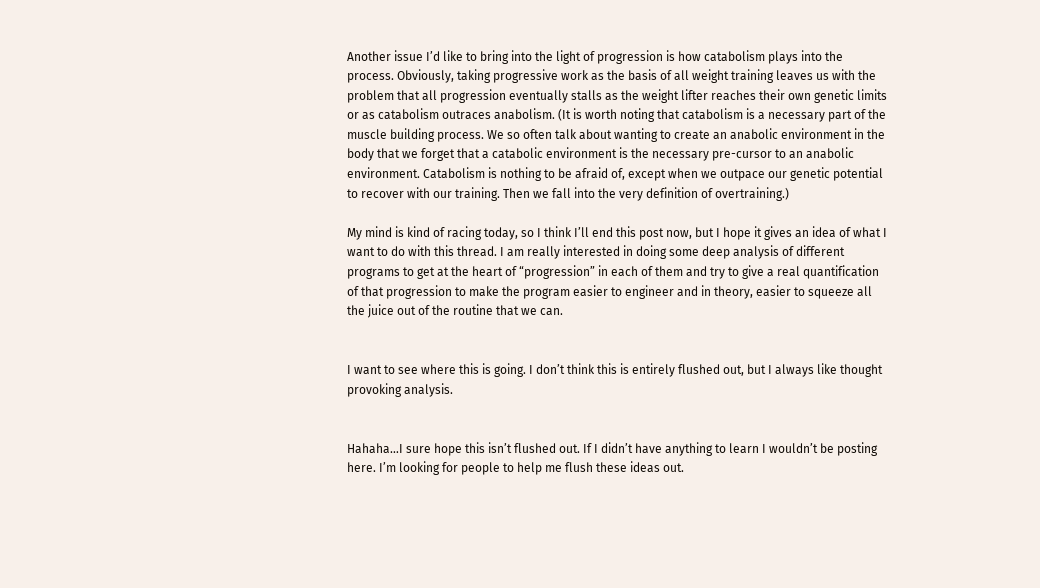Another issue I’d like to bring into the light of progression is how catabolism plays into the process. Obviously, taking progressive work as the basis of all weight training leaves us with the problem that all progression eventually stalls as the weight lifter reaches their own genetic limits or as catabolism outraces anabolism. (It is worth noting that catabolism is a necessary part of the muscle building process. We so often talk about wanting to create an anabolic environment in the body that we forget that a catabolic environment is the necessary pre-cursor to an anabolic environment. Catabolism is nothing to be afraid of, except when we outpace our genetic potential to recover with our training. Then we fall into the very definition of overtraining.)

My mind is kind of racing today, so I think I’ll end this post now, but I hope it gives an idea of what I want to do with this thread. I am really interested in doing some deep analysis of different programs to get at the heart of “progression” in each of them and try to give a real quantification of that progression to make the program easier to engineer and in theory, easier to squeeze all the juice out of the routine that we can.


I want to see where this is going. I don’t think this is entirely flushed out, but I always like thought provoking analysis.


Hahaha…I sure hope this isn’t flushed out. If I didn’t have anything to learn I wouldn’t be posting here. I’m looking for people to help me flush these ideas out.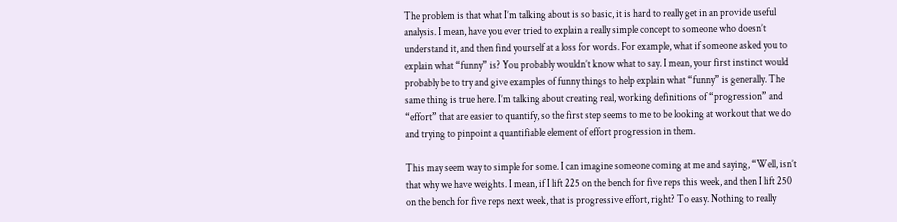The problem is that what I’m talking about is so basic, it is hard to really get in an provide useful analysis. I mean, have you ever tried to explain a really simple concept to someone who doesn’t understand it, and then find yourself at a loss for words. For example, what if someone asked you to explain what “funny” is? You probably wouldn’t know what to say. I mean, your first instinct would probably be to try and give examples of funny things to help explain what “funny” is generally. The same thing is true here. I’m talking about creating real, working definitions of “progression” and “effort” that are easier to quantify, so the first step seems to me to be looking at workout that we do and trying to pinpoint a quantifiable element of effort progression in them.

This may seem way to simple for some. I can imagine someone coming at me and saying, “Well, isn’t that why we have weights. I mean, if I lift 225 on the bench for five reps this week, and then I lift 250 on the bench for five reps next week, that is progressive effort, right? To easy. Nothing to really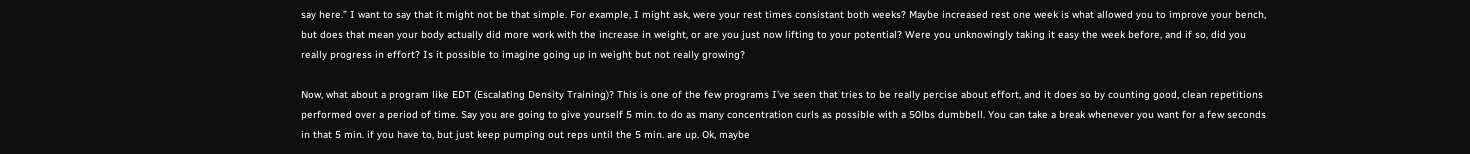say here.” I want to say that it might not be that simple. For example, I might ask, were your rest times consistant both weeks? Maybe increased rest one week is what allowed you to improve your bench, but does that mean your body actually did more work with the increase in weight, or are you just now lifting to your potential? Were you unknowingly taking it easy the week before, and if so, did you really progress in effort? Is it possible to imagine going up in weight but not really growing?

Now, what about a program like EDT (Escalating Density Training)? This is one of the few programs I’ve seen that tries to be really percise about effort, and it does so by counting good, clean repetitions performed over a period of time. Say you are going to give yourself 5 min. to do as many concentration curls as possible with a 50lbs dumbbell. You can take a break whenever you want for a few seconds in that 5 min. if you have to, but just keep pumping out reps until the 5 min. are up. Ok, maybe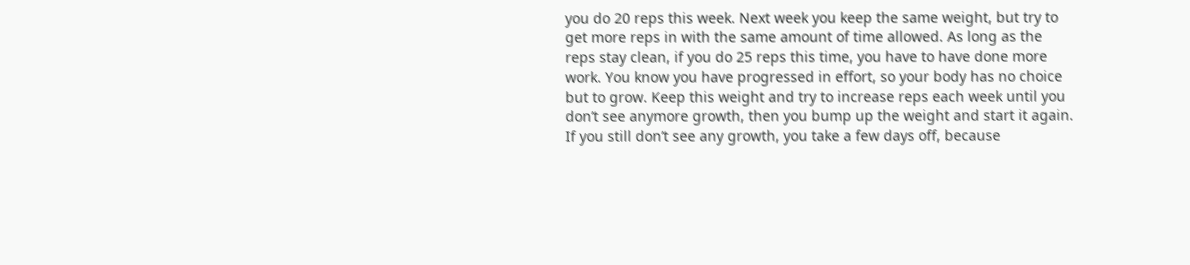you do 20 reps this week. Next week you keep the same weight, but try to get more reps in with the same amount of time allowed. As long as the reps stay clean, if you do 25 reps this time, you have to have done more work. You know you have progressed in effort, so your body has no choice but to grow. Keep this weight and try to increase reps each week until you don’t see anymore growth, then you bump up the weight and start it again. If you still don’t see any growth, you take a few days off, because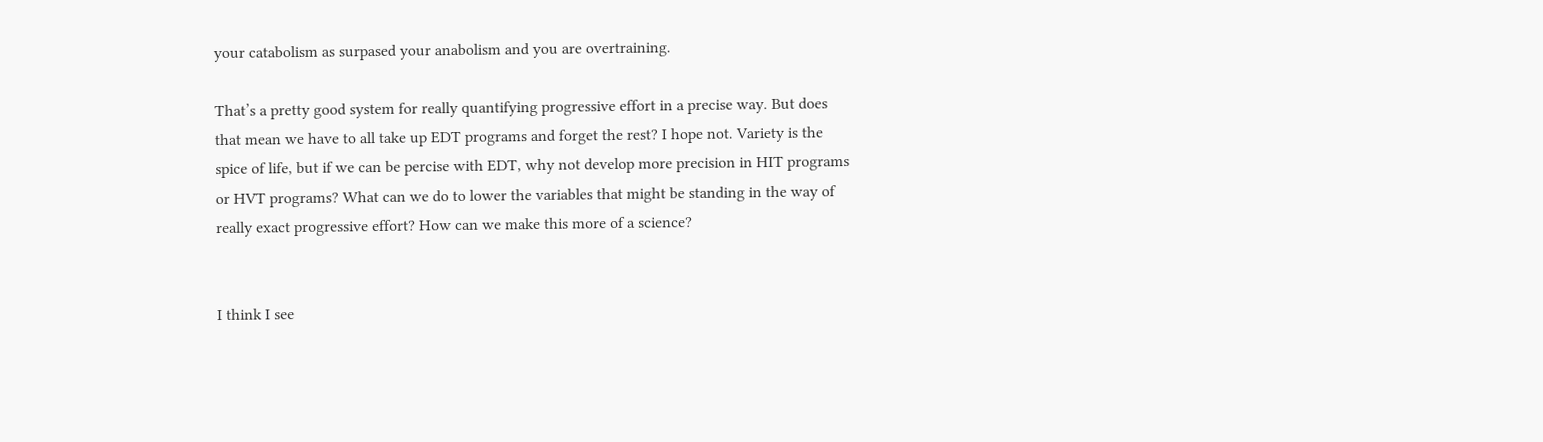your catabolism as surpased your anabolism and you are overtraining.

That’s a pretty good system for really quantifying progressive effort in a precise way. But does that mean we have to all take up EDT programs and forget the rest? I hope not. Variety is the spice of life, but if we can be percise with EDT, why not develop more precision in HIT programs or HVT programs? What can we do to lower the variables that might be standing in the way of really exact progressive effort? How can we make this more of a science?


I think I see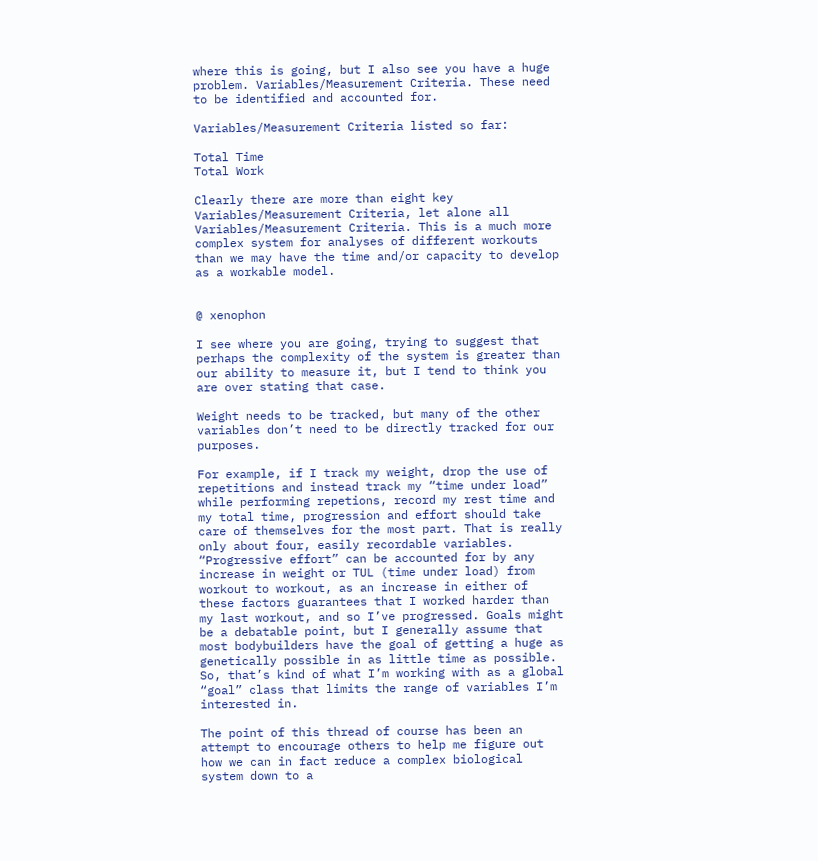where this is going, but I also see you have a huge problem. Variables/Measurement Criteria. These need to be identified and accounted for.

Variables/Measurement Criteria listed so far:

Total Time
Total Work

Clearly there are more than eight key Variables/Measurement Criteria, let alone all Variables/Measurement Criteria. This is a much more complex system for analyses of different workouts than we may have the time and/or capacity to develop as a workable model.


@ xenophon

I see where you are going, trying to suggest that perhaps the complexity of the system is greater than our ability to measure it, but I tend to think you are over stating that case.

Weight needs to be tracked, but many of the other variables don’t need to be directly tracked for our purposes.

For example, if I track my weight, drop the use of repetitions and instead track my “time under load” while performing repetions, record my rest time and my total time, progression and effort should take care of themselves for the most part. That is really only about four, easily recordable variables. “Progressive effort” can be accounted for by any increase in weight or TUL (time under load) from workout to workout, as an increase in either of these factors guarantees that I worked harder than my last workout, and so I’ve progressed. Goals might be a debatable point, but I generally assume that most bodybuilders have the goal of getting a huge as genetically possible in as little time as possible. So, that’s kind of what I’m working with as a global “goal” class that limits the range of variables I’m interested in.

The point of this thread of course has been an attempt to encourage others to help me figure out how we can in fact reduce a complex biological system down to a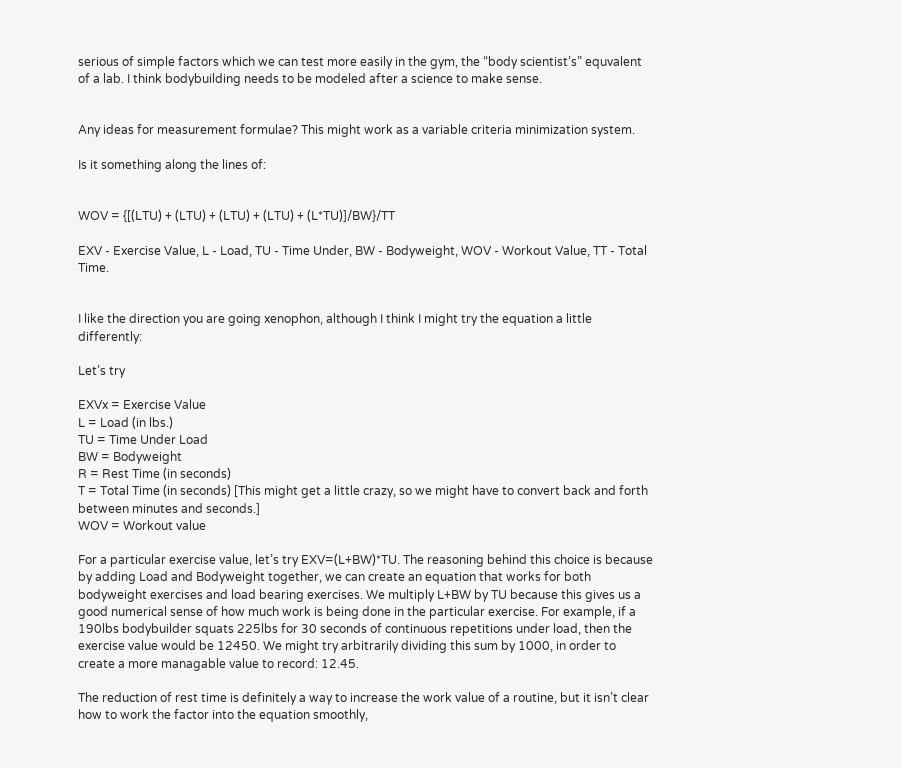serious of simple factors which we can test more easily in the gym, the “body scientist’s” equvalent of a lab. I think bodybuilding needs to be modeled after a science to make sense.


Any ideas for measurement formulae? This might work as a variable criteria minimization system.

Is it something along the lines of:


WOV = {[(LTU) + (LTU) + (LTU) + (LTU) + (L*TU)]/BW}/TT

EXV - Exercise Value, L - Load, TU - Time Under, BW - Bodyweight, WOV - Workout Value, TT - Total Time.


I like the direction you are going xenophon, although I think I might try the equation a little differently:

Let’s try

EXVx = Exercise Value
L = Load (in lbs.)
TU = Time Under Load
BW = Bodyweight
R = Rest Time (in seconds)
T = Total Time (in seconds) [This might get a little crazy, so we might have to convert back and forth between minutes and seconds.]
WOV = Workout value

For a particular exercise value, let’s try EXV=(L+BW)*TU. The reasoning behind this choice is because by adding Load and Bodyweight together, we can create an equation that works for both bodyweight exercises and load bearing exercises. We multiply L+BW by TU because this gives us a good numerical sense of how much work is being done in the particular exercise. For example, if a 190lbs bodybuilder squats 225lbs for 30 seconds of continuous repetitions under load, then the exercise value would be 12450. We might try arbitrarily dividing this sum by 1000, in order to create a more managable value to record: 12.45.

The reduction of rest time is definitely a way to increase the work value of a routine, but it isn’t clear how to work the factor into the equation smoothly,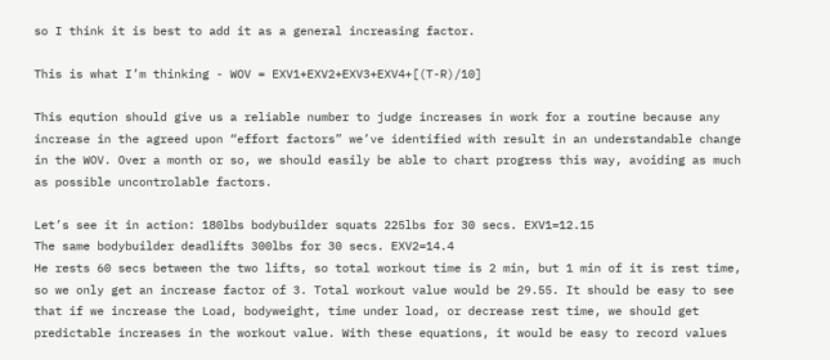so I think it is best to add it as a general increasing factor.

This is what I’m thinking - WOV = EXV1+EXV2+EXV3+EXV4+[(T-R)/10]

This eqution should give us a reliable number to judge increases in work for a routine because any increase in the agreed upon “effort factors” we’ve identified with result in an understandable change in the WOV. Over a month or so, we should easily be able to chart progress this way, avoiding as much as possible uncontrolable factors.

Let’s see it in action: 180lbs bodybuilder squats 225lbs for 30 secs. EXV1=12.15
The same bodybuilder deadlifts 300lbs for 30 secs. EXV2=14.4
He rests 60 secs between the two lifts, so total workout time is 2 min, but 1 min of it is rest time, so we only get an increase factor of 3. Total workout value would be 29.55. It should be easy to see that if we increase the Load, bodyweight, time under load, or decrease rest time, we should get predictable increases in the workout value. With these equations, it would be easy to record values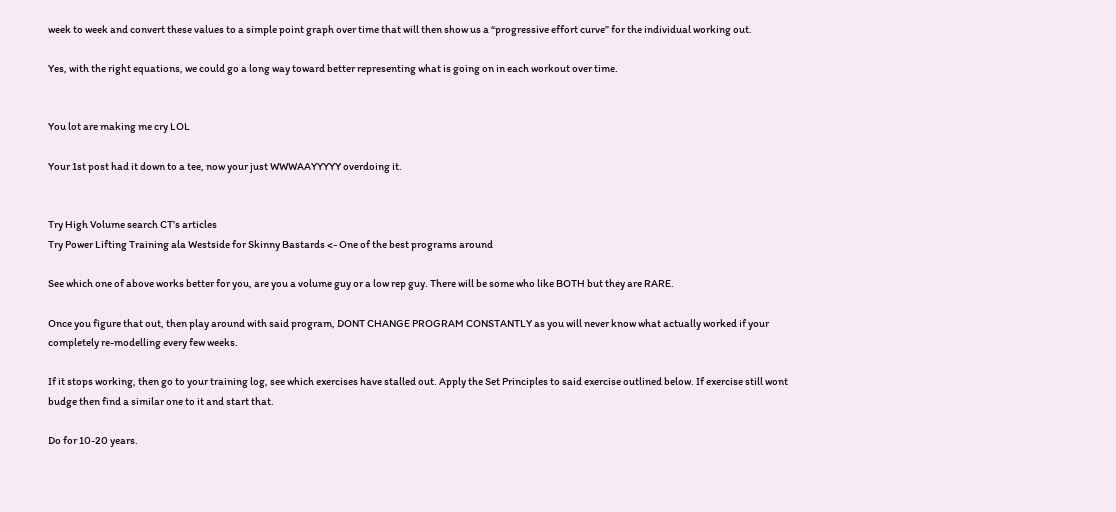week to week and convert these values to a simple point graph over time that will then show us a “progressive effort curve” for the individual working out.

Yes, with the right equations, we could go a long way toward better representing what is going on in each workout over time.


You lot are making me cry LOL

Your 1st post had it down to a tee, now your just WWWAAYYYYY overdoing it.


Try High Volume search CT’s articles
Try Power Lifting Training ala Westside for Skinny Bastards <- One of the best programs around

See which one of above works better for you, are you a volume guy or a low rep guy. There will be some who like BOTH but they are RARE.

Once you figure that out, then play around with said program, DONT CHANGE PROGRAM CONSTANTLY as you will never know what actually worked if your completely re-modelling every few weeks.

If it stops working, then go to your training log, see which exercises have stalled out. Apply the Set Principles to said exercise outlined below. If exercise still wont budge then find a similar one to it and start that.

Do for 10-20 years.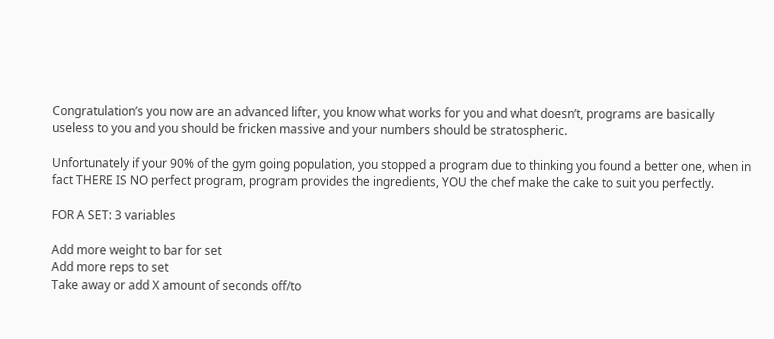Congratulation’s you now are an advanced lifter, you know what works for you and what doesn’t, programs are basically useless to you and you should be fricken massive and your numbers should be stratospheric.

Unfortunately if your 90% of the gym going population, you stopped a program due to thinking you found a better one, when in fact THERE IS NO perfect program, program provides the ingredients, YOU the chef make the cake to suit you perfectly.

FOR A SET: 3 variables

Add more weight to bar for set
Add more reps to set
Take away or add X amount of seconds off/to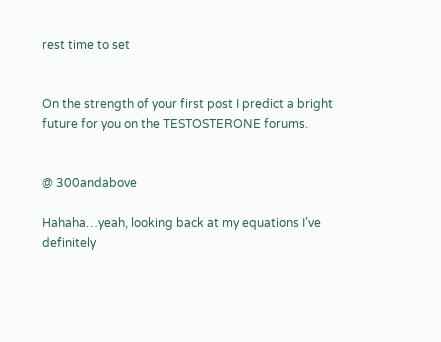rest time to set


On the strength of your first post I predict a bright future for you on the TESTOSTERONE forums.


@ 300andabove

Hahaha…yeah, looking back at my equations I’ve definitely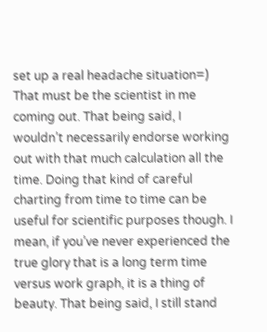set up a real headache situation=) That must be the scientist in me coming out. That being said, I wouldn’t necessarily endorse working out with that much calculation all the time. Doing that kind of careful charting from time to time can be useful for scientific purposes though. I mean, if you’ve never experienced the true glory that is a long term time versus work graph, it is a thing of beauty. That being said, I still stand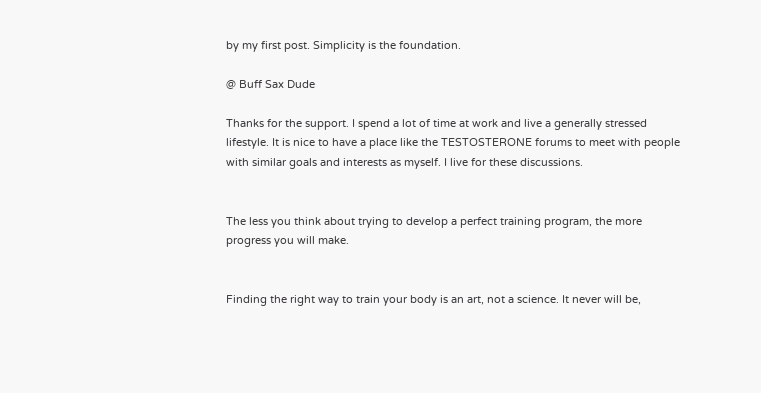by my first post. Simplicity is the foundation.

@ Buff Sax Dude

Thanks for the support. I spend a lot of time at work and live a generally stressed lifestyle. It is nice to have a place like the TESTOSTERONE forums to meet with people with similar goals and interests as myself. I live for these discussions.


The less you think about trying to develop a perfect training program, the more progress you will make.


Finding the right way to train your body is an art, not a science. It never will be,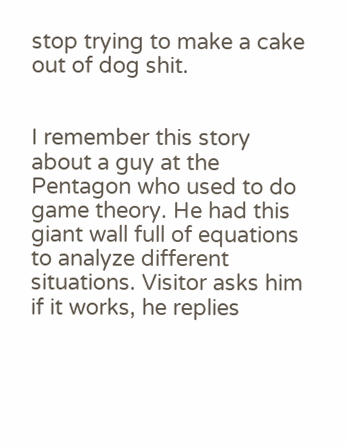stop trying to make a cake out of dog shit.


I remember this story about a guy at the Pentagon who used to do game theory. He had this giant wall full of equations to analyze different situations. Visitor asks him if it works, he replies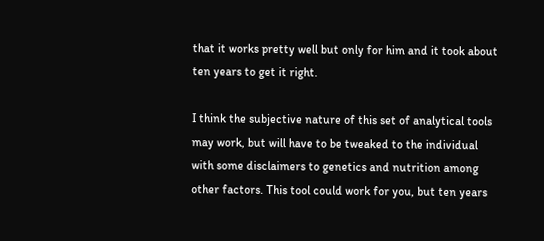that it works pretty well but only for him and it took about ten years to get it right.

I think the subjective nature of this set of analytical tools may work, but will have to be tweaked to the individual with some disclaimers to genetics and nutrition among other factors. This tool could work for you, but ten years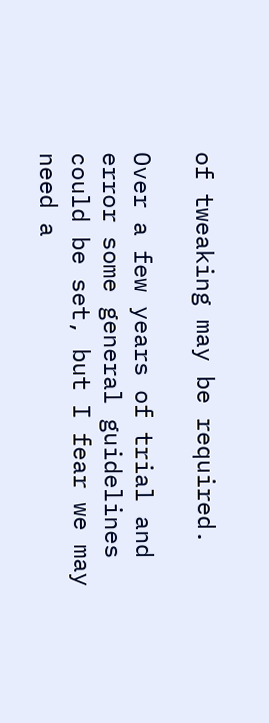of tweaking may be required.

Over a few years of trial and error some general guidelines could be set, but I fear we may need a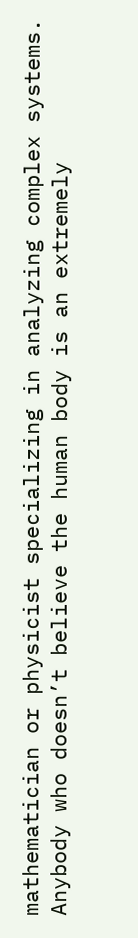mathematician or physicist specializing in analyzing complex systems. Anybody who doesn’t believe the human body is an extremely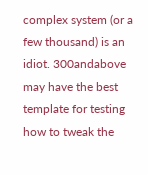complex system (or a few thousand) is an idiot. 300andabove may have the best template for testing how to tweak the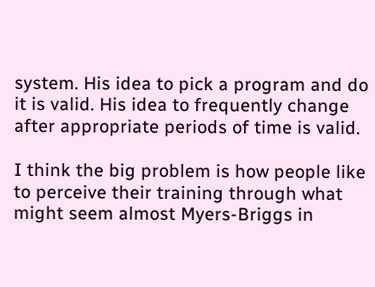system. His idea to pick a program and do it is valid. His idea to frequently change after appropriate periods of time is valid.

I think the big problem is how people like to perceive their training through what might seem almost Myers-Briggs in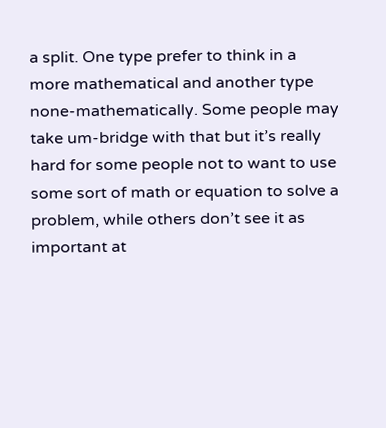a split. One type prefer to think in a more mathematical and another type none-mathematically. Some people may take um-bridge with that but it’s really hard for some people not to want to use some sort of math or equation to solve a problem, while others don’t see it as important at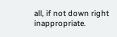all, if not down right inappropriate.